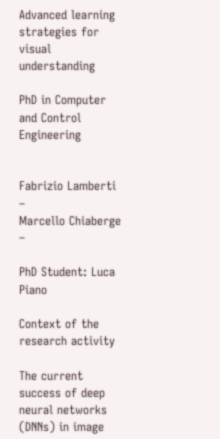Advanced learning strategies for visual understanding

PhD in Computer and Control Engineering


Fabrizio Lamberti –
Marcello Chiaberge –

PhD Student: Luca Piano

Context of the research activity

The current success of deep neural networks (DNNs) in image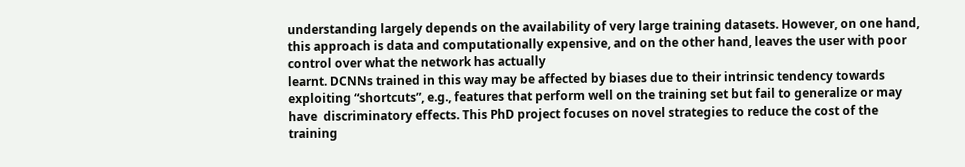understanding largely depends on the availability of very large training datasets. However, on one hand, this approach is data and computationally expensive, and on the other hand, leaves the user with poor control over what the network has actually
learnt. DCNNs trained in this way may be affected by biases due to their intrinsic tendency towards exploiting “shortcuts”, e.g., features that perform well on the training set but fail to generalize or may have  discriminatory effects. This PhD project focuses on novel strategies to reduce the cost of the training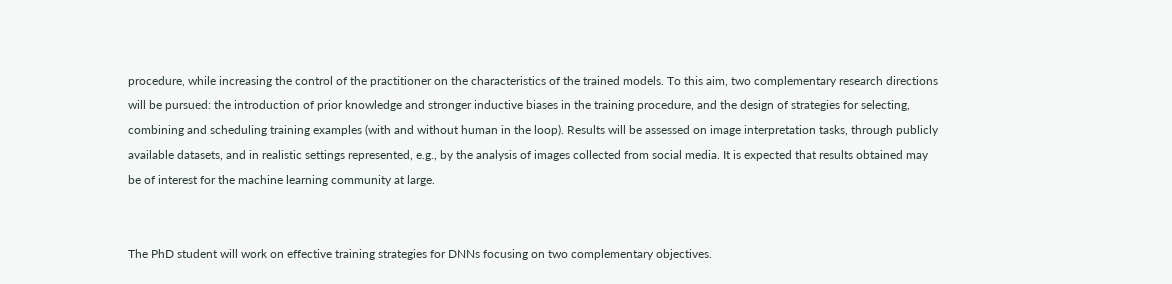procedure, while increasing the control of the practitioner on the characteristics of the trained models. To this aim, two complementary research directions will be pursued: the introduction of prior knowledge and stronger inductive biases in the training procedure, and the design of strategies for selecting, combining and scheduling training examples (with and without human in the loop). Results will be assessed on image interpretation tasks, through publicly available datasets, and in realistic settings represented, e.g., by the analysis of images collected from social media. It is expected that results obtained may be of interest for the machine learning community at large.


The PhD student will work on effective training strategies for DNNs focusing on two complementary objectives.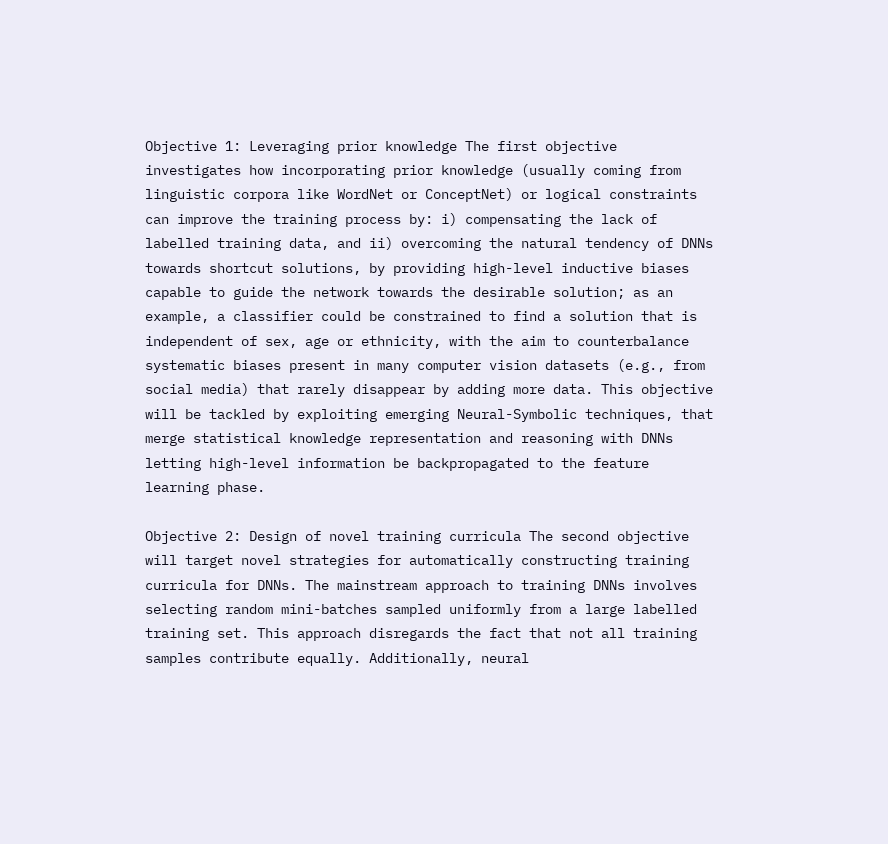Objective 1: Leveraging prior knowledge The first objective investigates how incorporating prior knowledge (usually coming from linguistic corpora like WordNet or ConceptNet) or logical constraints can improve the training process by: i) compensating the lack of labelled training data, and ii) overcoming the natural tendency of DNNs towards shortcut solutions, by providing high-level inductive biases capable to guide the network towards the desirable solution; as an example, a classifier could be constrained to find a solution that is independent of sex, age or ethnicity, with the aim to counterbalance systematic biases present in many computer vision datasets (e.g., from social media) that rarely disappear by adding more data. This objective will be tackled by exploiting emerging Neural-Symbolic techniques, that merge statistical knowledge representation and reasoning with DNNs letting high-level information be backpropagated to the feature learning phase.

Objective 2: Design of novel training curricula The second objective will target novel strategies for automatically constructing training curricula for DNNs. The mainstream approach to training DNNs involves selecting random mini-batches sampled uniformly from a large labelled training set. This approach disregards the fact that not all training samples contribute equally. Additionally, neural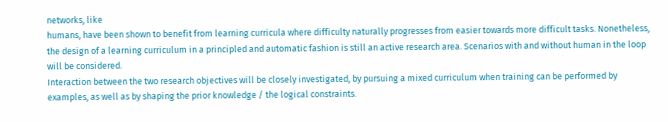networks, like
humans, have been shown to benefit from learning curricula where difficulty naturally progresses from easier towards more difficult tasks. Nonetheless, the design of a learning curriculum in a principled and automatic fashion is still an active research area. Scenarios with and without human in the loop will be considered.
Interaction between the two research objectives will be closely investigated, by pursuing a mixed curriculum when training can be performed by examples, as well as by shaping the prior knowledge / the logical constraints.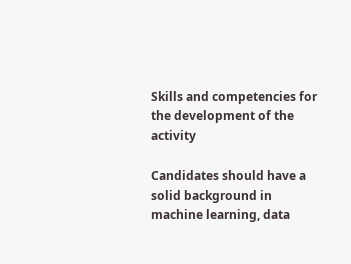Skills and competencies for the development of the activity

Candidates should have a solid background in machine learning, data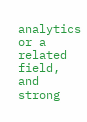analytics or a related field, and strong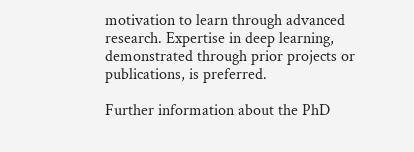motivation to learn through advanced research. Expertise in deep learning, demonstrated through prior projects or publications, is preferred.

Further information about the PhD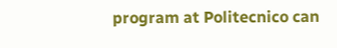program at Politecnico can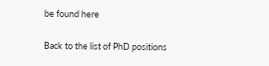be found here

Back to the list of PhD positions